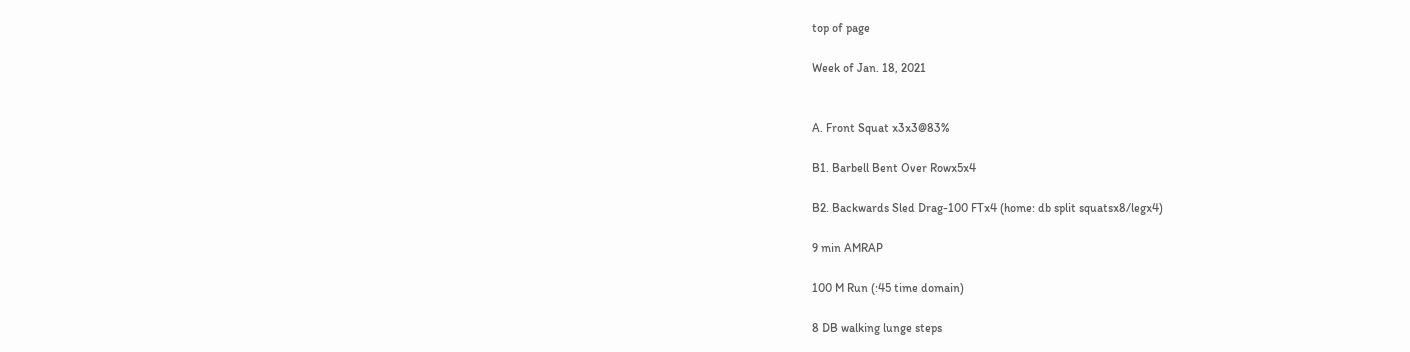top of page

Week of Jan. 18, 2021


A. Front Squat x3x3@83%

B1. Barbell Bent Over Rowx5x4

B2. Backwards Sled Drag-100 FTx4 (home: db split squatsx8/legx4)

9 min AMRAP

100 M Run (:45 time domain)

8 DB walking lunge steps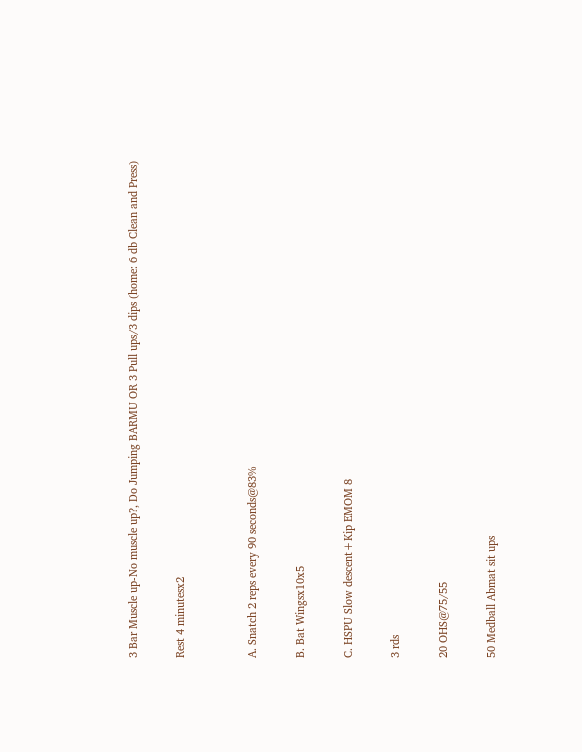3 Bar Muscle up-No muscle up?, Do Jumping BARMU OR 3 Pull ups/3 dips (home: 6 db Clean and Press)

Rest 4 minutesx2


A. Snatch 2 reps every 90 seconds@83%

B. Bat Wingsx10x5

C. HSPU Slow descent+Kip EMOM 8

3 rds

20 OHS@75/55

50 Medball Abmat sit ups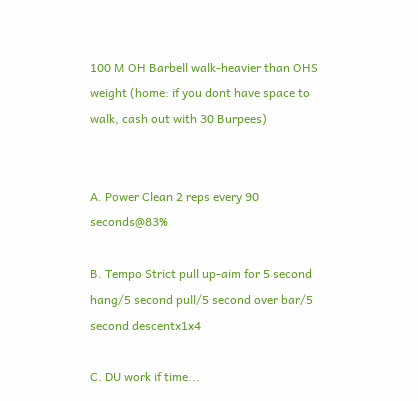100 M OH Barbell walk-heavier than OHS weight (home: if you dont have space to walk, cash out with 30 Burpees)


A. Power Clean 2 reps every 90 seconds@83%

B. Tempo Strict pull up-aim for 5 second hang/5 second pull/5 second over bar/5 second descentx1x4

C. DU work if time...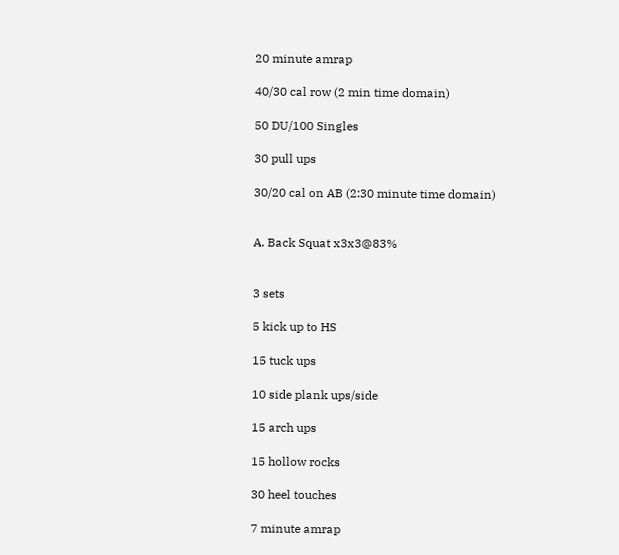20 minute amrap

40/30 cal row (2 min time domain)

50 DU/100 Singles

30 pull ups

30/20 cal on AB (2:30 minute time domain)


A. Back Squat x3x3@83%


3 sets

5 kick up to HS

15 tuck ups

10 side plank ups/side

15 arch ups

15 hollow rocks

30 heel touches

7 minute amrap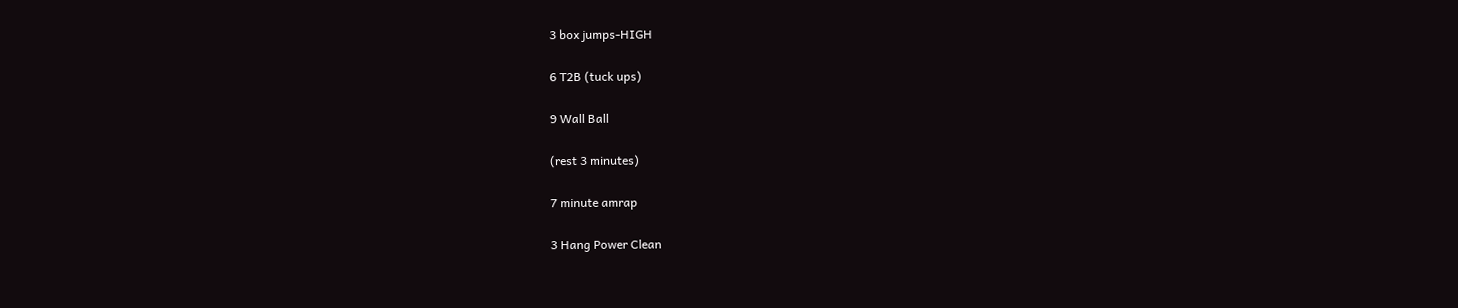3 box jumps-HIGH

6 T2B (tuck ups)

9 Wall Ball

(rest 3 minutes)

7 minute amrap

3 Hang Power Clean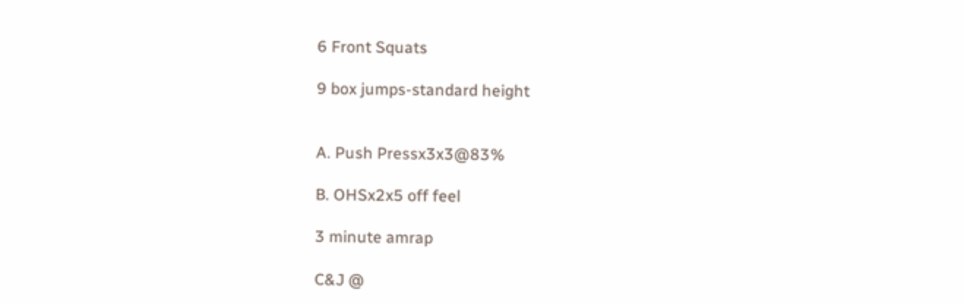6 Front Squats

9 box jumps-standard height


A. Push Pressx3x3@83%

B. OHSx2x5 off feel

3 minute amrap

C&J @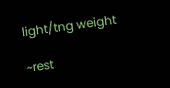light/tng weight

~rest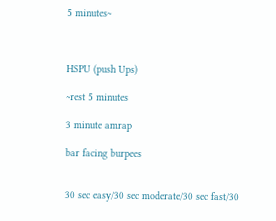5 minutes~



HSPU (push Ups)

~rest 5 minutes

3 minute amrap

bar facing burpees


30 sec easy/30 sec moderate/30 sec fast/30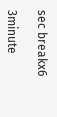sec breakx6

3minute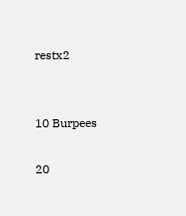restx2


10 Burpees

20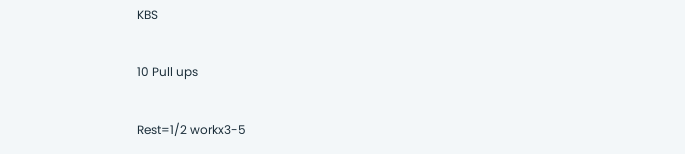KBS

10 Pull ups

Rest=1/2 workx3-5